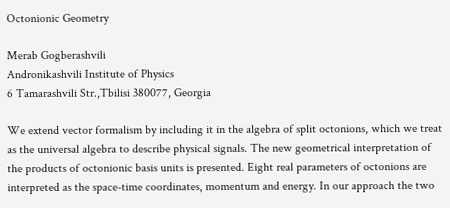Octonionic Geometry

Merab Gogberashvili
Andronikashvili Institute of Physics
6 Tamarashvili Str.,Tbilisi 380077, Georgia

We extend vector formalism by including it in the algebra of split octonions, which we treat as the universal algebra to describe physical signals. The new geometrical interpretation of the products of octonionic basis units is presented. Eight real parameters of octonions are interpreted as the space-time coordinates, momentum and energy. In our approach the two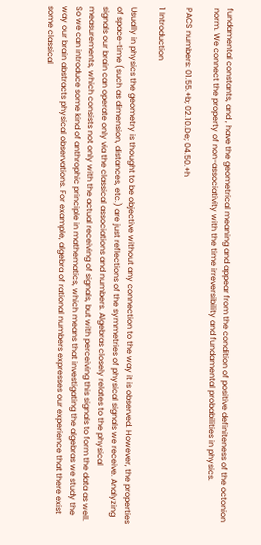fundamental constants, and , have the geometrical meaning and appear from the condition of positive definiteness of the octonion norm. We connect the property of non-associativity with the time irreversibility and fundamental probabilities in physics.

PACS numbers: 01.55.+b; 02.10.De; 04.50.+h

1 Introduction

Usually in physics the geometry is thought to be objective without any connection to the way it is observed. However, the properties of space-time (such as dimension, distances, etc.) are just reflections of the symmetries of physical signals we receive. Analyzing signals our brain can operate only via the classical associations and numbers. Algebras closely relates to the physical measurements, which consists not only with the actual receiving of signals, but with perceiving this signals to form the data as well. So we can introduce some kind of anthrophic principle in mathematics, which means that investigating the algebras we study the way our brain abstracts physical observations. For example, algebra of rational numbers expresses our experience that there exist some classical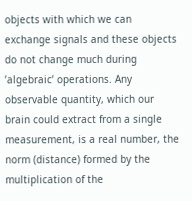objects with which we can exchange signals and these objects do not change much during ’algebraic’ operations. Any observable quantity, which our brain could extract from a single measurement, is a real number, the norm (distance) formed by the multiplication of the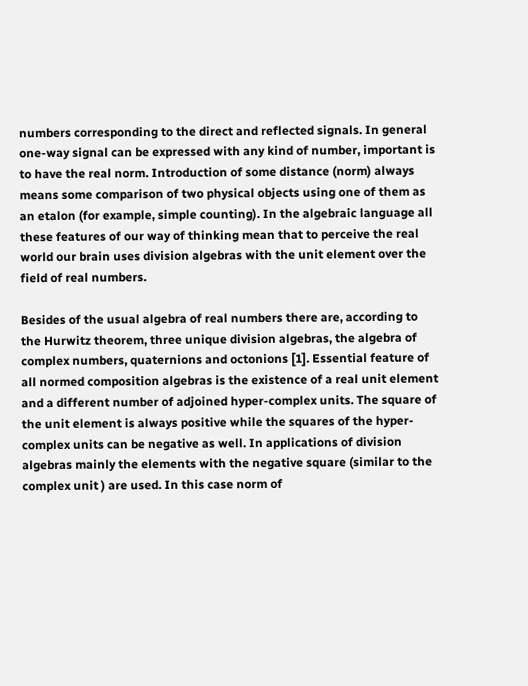numbers corresponding to the direct and reflected signals. In general one-way signal can be expressed with any kind of number, important is to have the real norm. Introduction of some distance (norm) always means some comparison of two physical objects using one of them as an etalon (for example, simple counting). In the algebraic language all these features of our way of thinking mean that to perceive the real world our brain uses division algebras with the unit element over the field of real numbers.

Besides of the usual algebra of real numbers there are, according to the Hurwitz theorem, three unique division algebras, the algebra of complex numbers, quaternions and octonions [1]. Essential feature of all normed composition algebras is the existence of a real unit element and a different number of adjoined hyper-complex units. The square of the unit element is always positive while the squares of the hyper-complex units can be negative as well. In applications of division algebras mainly the elements with the negative square (similar to the complex unit ) are used. In this case norm of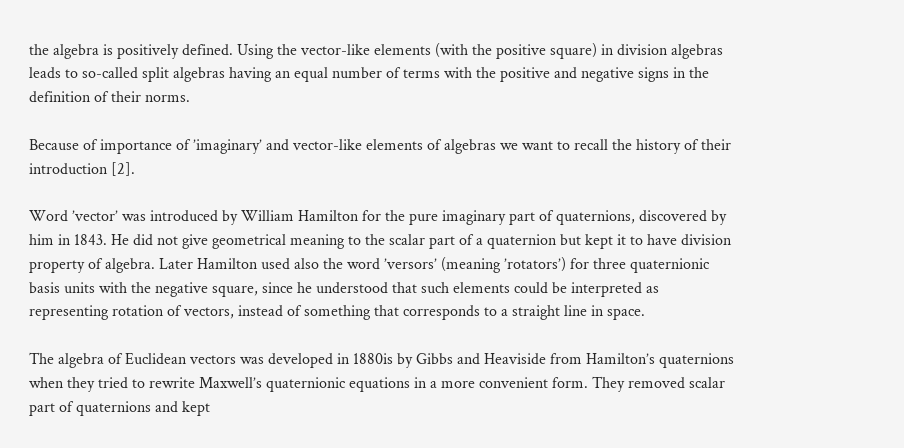the algebra is positively defined. Using the vector-like elements (with the positive square) in division algebras leads to so-called split algebras having an equal number of terms with the positive and negative signs in the definition of their norms.

Because of importance of ’imaginary’ and vector-like elements of algebras we want to recall the history of their introduction [2].

Word ’vector’ was introduced by William Hamilton for the pure imaginary part of quaternions, discovered by him in 1843. He did not give geometrical meaning to the scalar part of a quaternion but kept it to have division property of algebra. Later Hamilton used also the word ’versors’ (meaning ’rotators’) for three quaternionic basis units with the negative square, since he understood that such elements could be interpreted as representing rotation of vectors, instead of something that corresponds to a straight line in space.

The algebra of Euclidean vectors was developed in 1880is by Gibbs and Heaviside from Hamilton’s quaternions when they tried to rewrite Maxwell’s quaternionic equations in a more convenient form. They removed scalar part of quaternions and kept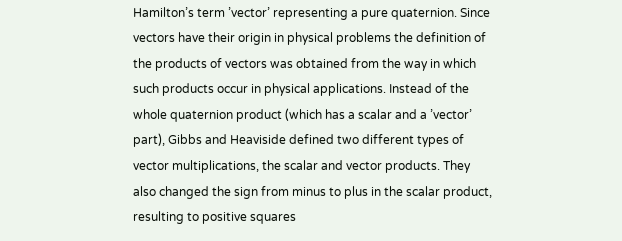Hamilton’s term ’vector’ representing a pure quaternion. Since vectors have their origin in physical problems the definition of the products of vectors was obtained from the way in which such products occur in physical applications. Instead of the whole quaternion product (which has a scalar and a ’vector’ part), Gibbs and Heaviside defined two different types of vector multiplications, the scalar and vector products. They also changed the sign from minus to plus in the scalar product, resulting to positive squares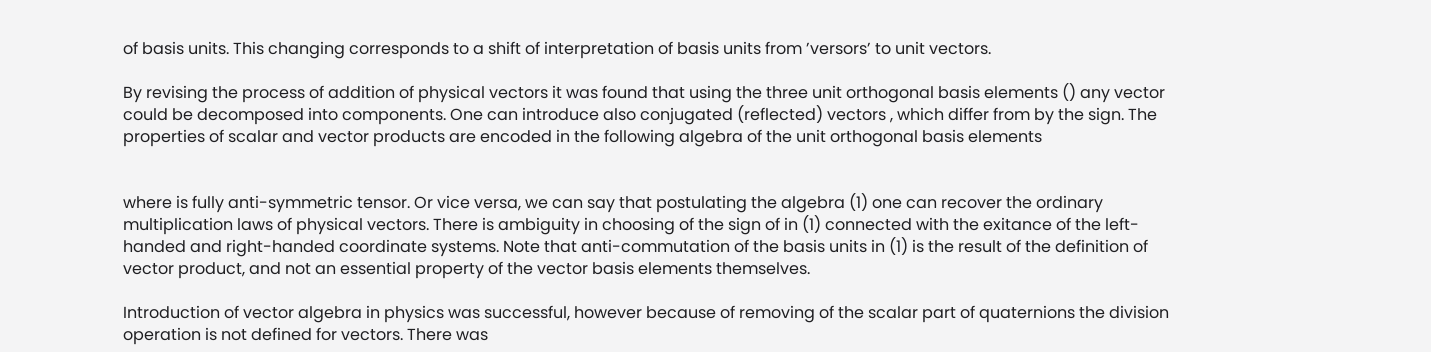of basis units. This changing corresponds to a shift of interpretation of basis units from ’versors’ to unit vectors.

By revising the process of addition of physical vectors it was found that using the three unit orthogonal basis elements () any vector could be decomposed into components. One can introduce also conjugated (reflected) vectors , which differ from by the sign. The properties of scalar and vector products are encoded in the following algebra of the unit orthogonal basis elements


where is fully anti-symmetric tensor. Or vice versa, we can say that postulating the algebra (1) one can recover the ordinary multiplication laws of physical vectors. There is ambiguity in choosing of the sign of in (1) connected with the exitance of the left-handed and right-handed coordinate systems. Note that anti-commutation of the basis units in (1) is the result of the definition of vector product, and not an essential property of the vector basis elements themselves.

Introduction of vector algebra in physics was successful, however because of removing of the scalar part of quaternions the division operation is not defined for vectors. There was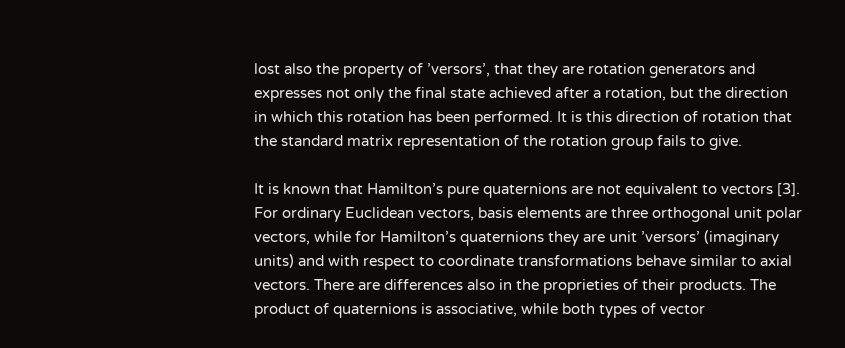lost also the property of ’versors’, that they are rotation generators and expresses not only the final state achieved after a rotation, but the direction in which this rotation has been performed. It is this direction of rotation that the standard matrix representation of the rotation group fails to give.

It is known that Hamilton’s pure quaternions are not equivalent to vectors [3]. For ordinary Euclidean vectors, basis elements are three orthogonal unit polar vectors, while for Hamilton’s quaternions they are unit ’versors’ (imaginary units) and with respect to coordinate transformations behave similar to axial vectors. There are differences also in the proprieties of their products. The product of quaternions is associative, while both types of vector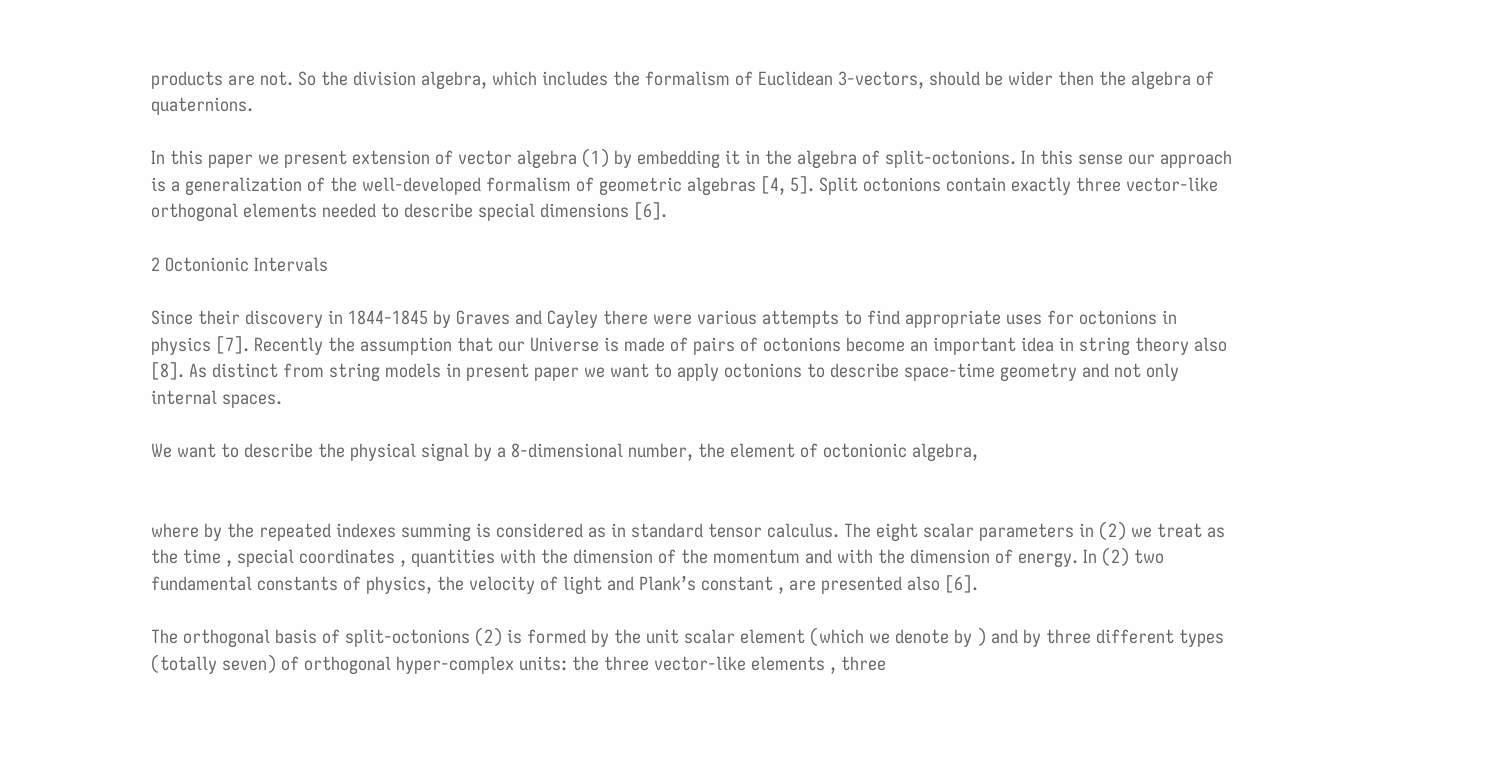products are not. So the division algebra, which includes the formalism of Euclidean 3-vectors, should be wider then the algebra of quaternions.

In this paper we present extension of vector algebra (1) by embedding it in the algebra of split-octonions. In this sense our approach is a generalization of the well-developed formalism of geometric algebras [4, 5]. Split octonions contain exactly three vector-like orthogonal elements needed to describe special dimensions [6].

2 Octonionic Intervals

Since their discovery in 1844-1845 by Graves and Cayley there were various attempts to find appropriate uses for octonions in physics [7]. Recently the assumption that our Universe is made of pairs of octonions become an important idea in string theory also [8]. As distinct from string models in present paper we want to apply octonions to describe space-time geometry and not only internal spaces.

We want to describe the physical signal by a 8-dimensional number, the element of octonionic algebra,


where by the repeated indexes summing is considered as in standard tensor calculus. The eight scalar parameters in (2) we treat as the time , special coordinates , quantities with the dimension of the momentum and with the dimension of energy. In (2) two fundamental constants of physics, the velocity of light and Plank’s constant , are presented also [6].

The orthogonal basis of split-octonions (2) is formed by the unit scalar element (which we denote by ) and by three different types (totally seven) of orthogonal hyper-complex units: the three vector-like elements , three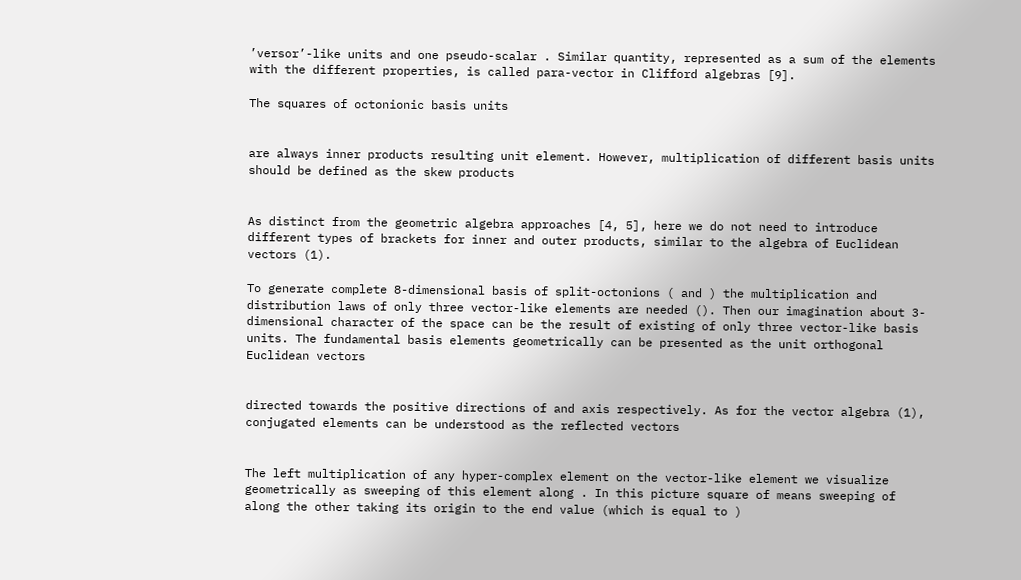’versor’-like units and one pseudo-scalar . Similar quantity, represented as a sum of the elements with the different properties, is called para-vector in Clifford algebras [9].

The squares of octonionic basis units


are always inner products resulting unit element. However, multiplication of different basis units should be defined as the skew products


As distinct from the geometric algebra approaches [4, 5], here we do not need to introduce different types of brackets for inner and outer products, similar to the algebra of Euclidean vectors (1).

To generate complete 8-dimensional basis of split-octonions ( and ) the multiplication and distribution laws of only three vector-like elements are needed (). Then our imagination about 3-dimensional character of the space can be the result of existing of only three vector-like basis units. The fundamental basis elements geometrically can be presented as the unit orthogonal Euclidean vectors


directed towards the positive directions of and axis respectively. As for the vector algebra (1), conjugated elements can be understood as the reflected vectors


The left multiplication of any hyper-complex element on the vector-like element we visualize geometrically as sweeping of this element along . In this picture square of means sweeping of along the other taking its origin to the end value (which is equal to )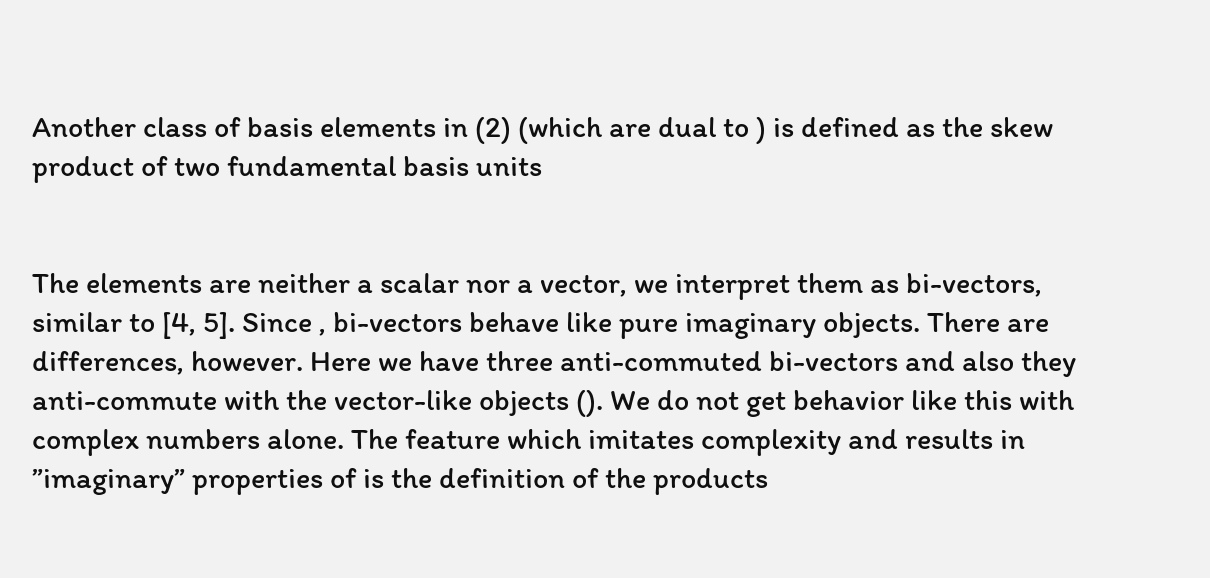Another class of basis elements in (2) (which are dual to ) is defined as the skew product of two fundamental basis units


The elements are neither a scalar nor a vector, we interpret them as bi-vectors, similar to [4, 5]. Since , bi-vectors behave like pure imaginary objects. There are differences, however. Here we have three anti-commuted bi-vectors and also they anti-commute with the vector-like objects (). We do not get behavior like this with complex numbers alone. The feature which imitates complexity and results in ”imaginary” properties of is the definition of the products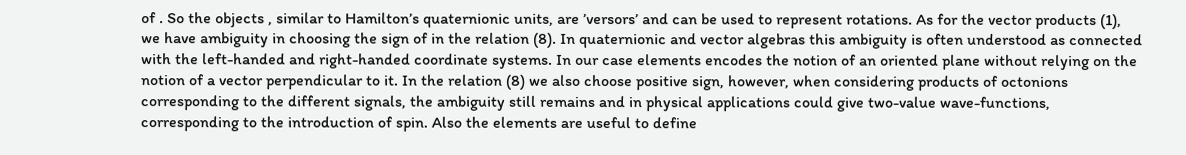of . So the objects , similar to Hamilton’s quaternionic units, are ’versors’ and can be used to represent rotations. As for the vector products (1), we have ambiguity in choosing the sign of in the relation (8). In quaternionic and vector algebras this ambiguity is often understood as connected with the left-handed and right-handed coordinate systems. In our case elements encodes the notion of an oriented plane without relying on the notion of a vector perpendicular to it. In the relation (8) we also choose positive sign, however, when considering products of octonions corresponding to the different signals, the ambiguity still remains and in physical applications could give two-value wave-functions, corresponding to the introduction of spin. Also the elements are useful to define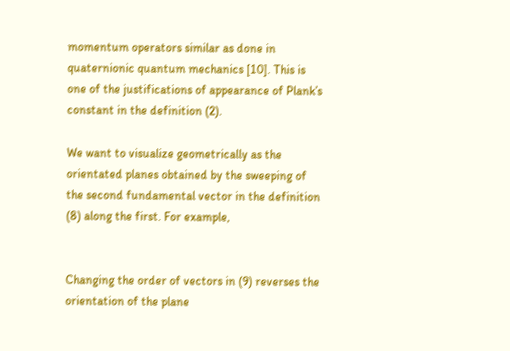momentum operators similar as done in quaternionic quantum mechanics [10]. This is one of the justifications of appearance of Plank’s constant in the definition (2).

We want to visualize geometrically as the orientated planes obtained by the sweeping of the second fundamental vector in the definition (8) along the first. For example,


Changing the order of vectors in (9) reverses the orientation of the plane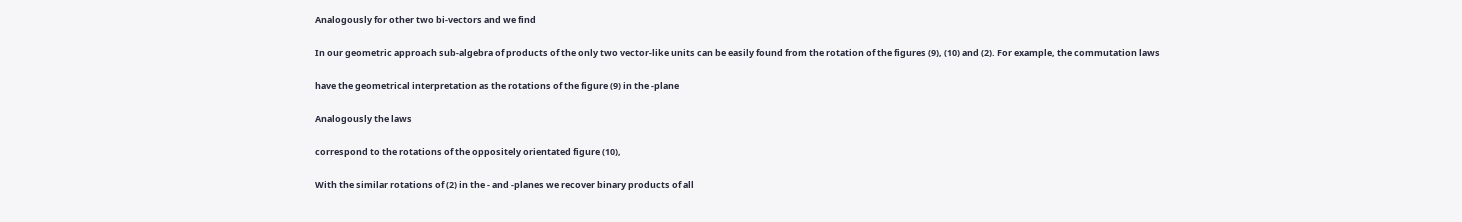Analogously for other two bi-vectors and we find


In our geometric approach sub-algebra of products of the only two vector-like units can be easily found from the rotation of the figures (9), (10) and (2). For example, the commutation laws


have the geometrical interpretation as the rotations of the figure (9) in the -plane


Analogously the laws


correspond to the rotations of the oppositely orientated figure (10),


With the similar rotations of (2) in the - and -planes we recover binary products of all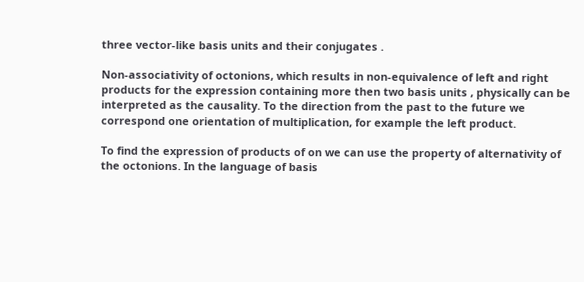three vector-like basis units and their conjugates .

Non-associativity of octonions, which results in non-equivalence of left and right products for the expression containing more then two basis units , physically can be interpreted as the causality. To the direction from the past to the future we correspond one orientation of multiplication, for example the left product.

To find the expression of products of on we can use the property of alternativity of the octonions. In the language of basis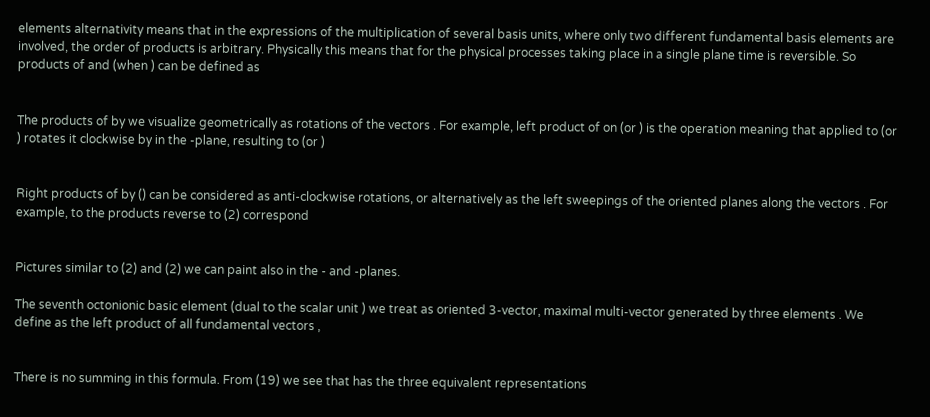elements alternativity means that in the expressions of the multiplication of several basis units, where only two different fundamental basis elements are involved, the order of products is arbitrary. Physically this means that for the physical processes taking place in a single plane time is reversible. So products of and (when ) can be defined as


The products of by we visualize geometrically as rotations of the vectors . For example, left product of on (or ) is the operation meaning that applied to (or ) rotates it clockwise by in the -plane, resulting to (or )


Right products of by () can be considered as anti-clockwise rotations, or alternatively as the left sweepings of the oriented planes along the vectors . For example, to the products reverse to (2) correspond


Pictures similar to (2) and (2) we can paint also in the - and -planes.

The seventh octonionic basic element (dual to the scalar unit ) we treat as oriented 3-vector, maximal multi-vector generated by three elements . We define as the left product of all fundamental vectors ,


There is no summing in this formula. From (19) we see that has the three equivalent representations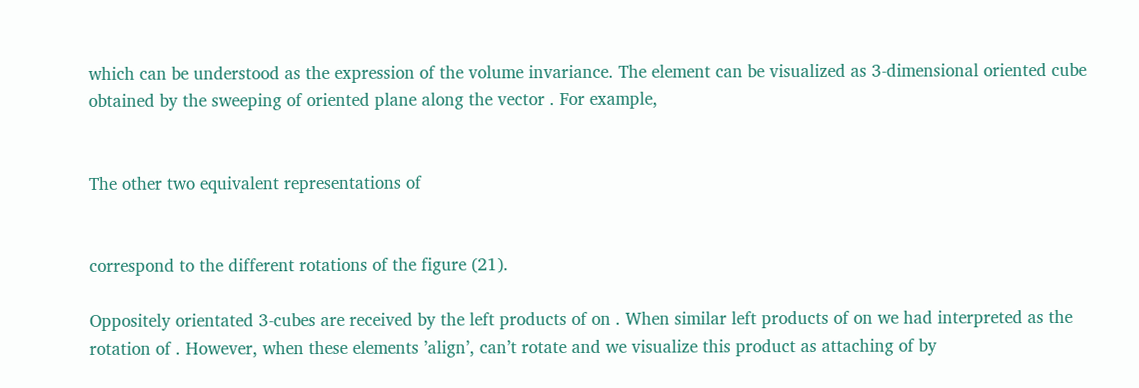which can be understood as the expression of the volume invariance. The element can be visualized as 3-dimensional oriented cube obtained by the sweeping of oriented plane along the vector . For example,


The other two equivalent representations of


correspond to the different rotations of the figure (21).

Oppositely orientated 3-cubes are received by the left products of on . When similar left products of on we had interpreted as the rotation of . However, when these elements ’align’, can’t rotate and we visualize this product as attaching of by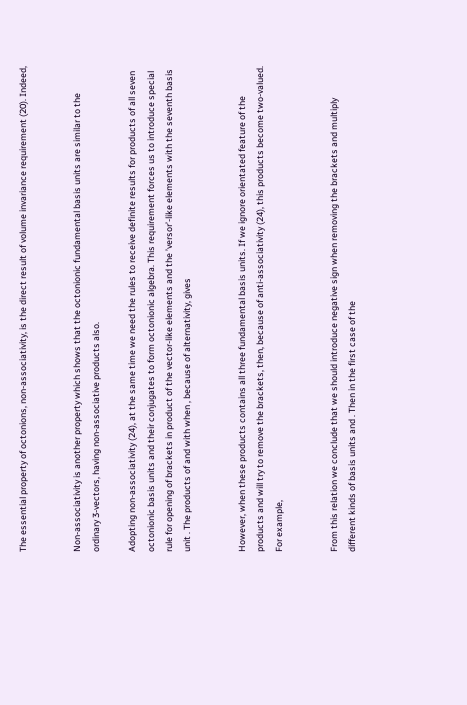The essential property of octonions, non-associativity, is the direct result of volume invariance requirement (20). Indeed,


Non-associativity is another property which shows that the octonionic fundamental basis units are similar to the ordinary 3-vectors, having non-associative products also.

Adopting non-associativity (24), at the same time we need the rules to receive definite results for products of all seven octonionic basis units and their conjugates to form octonionic algebra. This requirement forces us to introduce special rule for opening of brackets in product of the vector-like elements and the ’versor’-like elements with the seventh basis unit . The products of and with when , because of alternativity, gives


However, when these products contains all three fundamental basis units. If we ignore orientated feature of the products and will try to remove the brackets, then, because of anti-associativity (24), this products become two-valued. For example,


From this relation we conclude that we should introduce negative sign when removing the brackets and multiply different kinds of basis units and . Then in the first case of the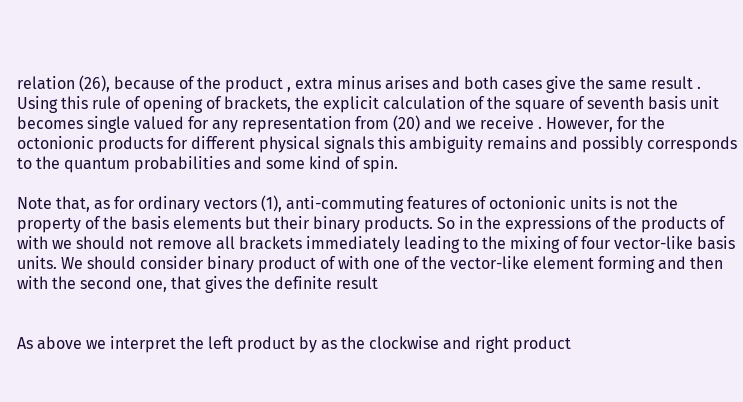relation (26), because of the product , extra minus arises and both cases give the same result . Using this rule of opening of brackets, the explicit calculation of the square of seventh basis unit becomes single valued for any representation from (20) and we receive . However, for the octonionic products for different physical signals this ambiguity remains and possibly corresponds to the quantum probabilities and some kind of spin.

Note that, as for ordinary vectors (1), anti-commuting features of octonionic units is not the property of the basis elements but their binary products. So in the expressions of the products of with we should not remove all brackets immediately leading to the mixing of four vector-like basis units. We should consider binary product of with one of the vector-like element forming and then with the second one, that gives the definite result


As above we interpret the left product by as the clockwise and right product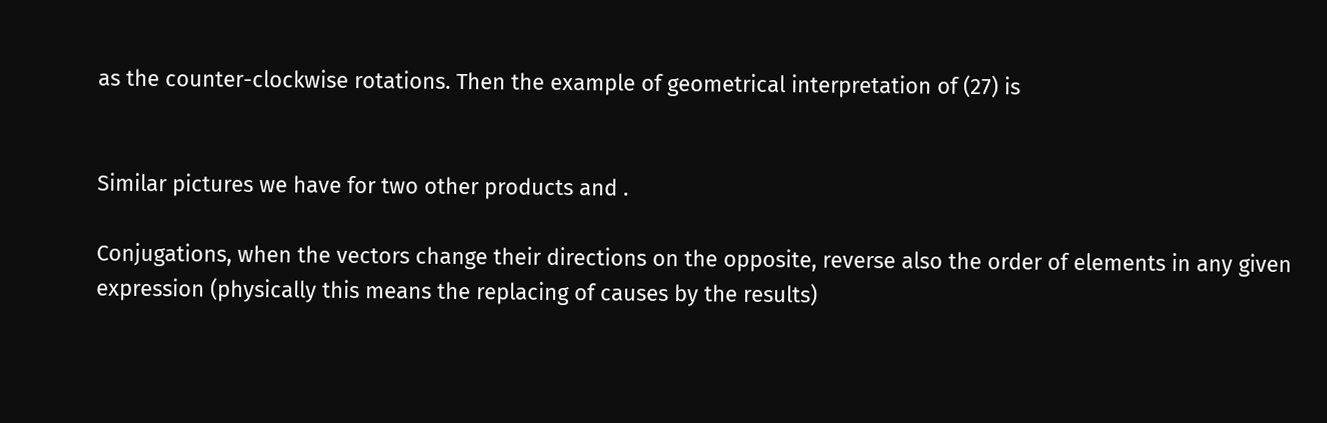as the counter-clockwise rotations. Then the example of geometrical interpretation of (27) is


Similar pictures we have for two other products and .

Conjugations, when the vectors change their directions on the opposite, reverse also the order of elements in any given expression (physically this means the replacing of causes by the results)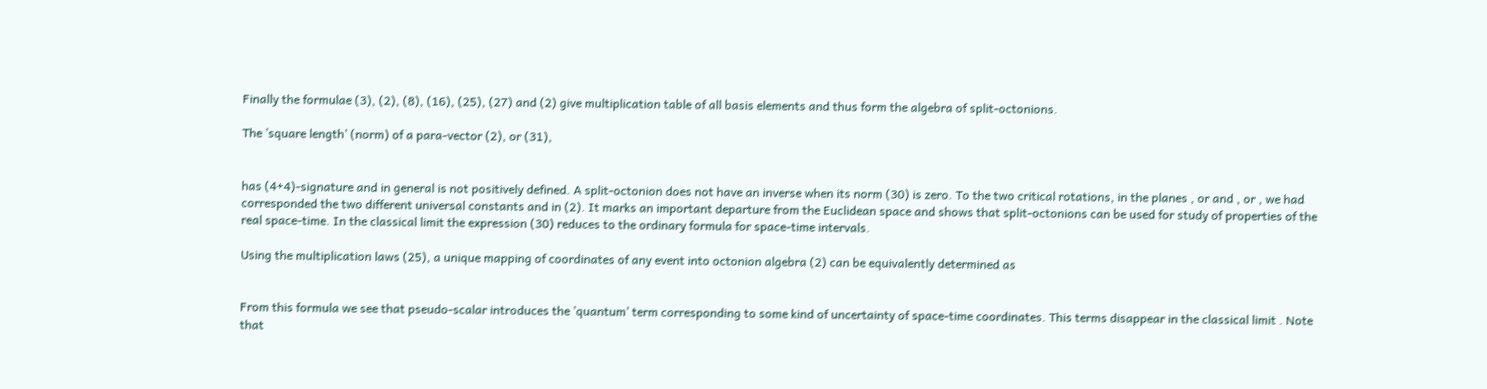Finally the formulae (3), (2), (8), (16), (25), (27) and (2) give multiplication table of all basis elements and thus form the algebra of split-octonions.

The ’square length’ (norm) of a para-vector (2), or (31),


has (4+4)-signature and in general is not positively defined. A split-octonion does not have an inverse when its norm (30) is zero. To the two critical rotations, in the planes , or and , or , we had corresponded the two different universal constants and in (2). It marks an important departure from the Euclidean space and shows that split-octonions can be used for study of properties of the real space-time. In the classical limit the expression (30) reduces to the ordinary formula for space-time intervals.

Using the multiplication laws (25), a unique mapping of coordinates of any event into octonion algebra (2) can be equivalently determined as


From this formula we see that pseudo-scalar introduces the ’quantum’ term corresponding to some kind of uncertainty of space-time coordinates. This terms disappear in the classical limit . Note that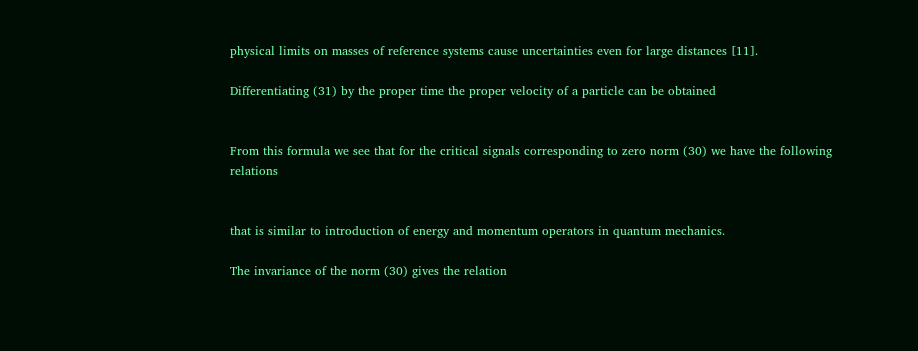physical limits on masses of reference systems cause uncertainties even for large distances [11].

Differentiating (31) by the proper time the proper velocity of a particle can be obtained


From this formula we see that for the critical signals corresponding to zero norm (30) we have the following relations


that is similar to introduction of energy and momentum operators in quantum mechanics.

The invariance of the norm (30) gives the relation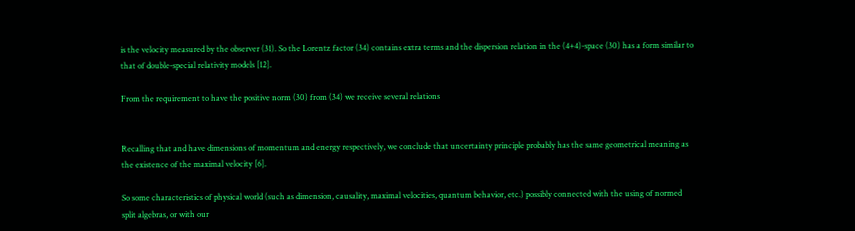is the velocity measured by the observer (31). So the Lorentz factor (34) contains extra terms and the dispersion relation in the (4+4)-space (30) has a form similar to that of double-special relativity models [12].

From the requirement to have the positive norm (30) from (34) we receive several relations


Recalling that and have dimensions of momentum and energy respectively, we conclude that uncertainty principle probably has the same geometrical meaning as the existence of the maximal velocity [6].

So some characteristics of physical world (such as dimension, causality, maximal velocities, quantum behavior, etc.) possibly connected with the using of normed split algebras, or with our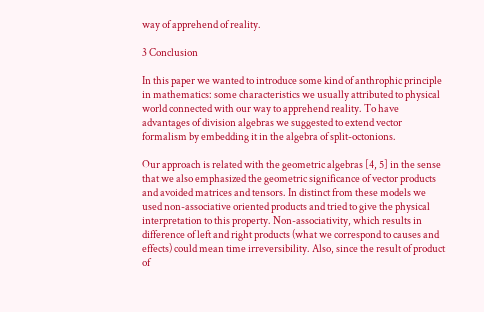way of apprehend of reality.

3 Conclusion

In this paper we wanted to introduce some kind of anthrophic principle in mathematics: some characteristics we usually attributed to physical world connected with our way to apprehend reality. To have advantages of division algebras we suggested to extend vector formalism by embedding it in the algebra of split-octonions.

Our approach is related with the geometric algebras [4, 5] in the sense that we also emphasized the geometric significance of vector products and avoided matrices and tensors. In distinct from these models we used non-associative oriented products and tried to give the physical interpretation to this property. Non-associativity, which results in difference of left and right products (what we correspond to causes and effects) could mean time irreversibility. Also, since the result of product of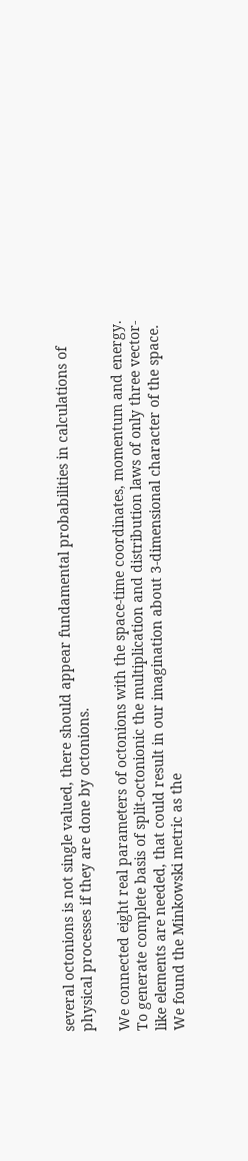several octonions is not single valued, there should appear fundamental probabilities in calculations of physical processes if they are done by octonions.

We connected eight real parameters of octonions with the space-time coordinates, momentum and energy. To generate complete basis of split-octonionic the multiplication and distribution laws of only three vector-like elements are needed, that could result in our imagination about 3-dimensional character of the space. We found the Minkowski metric as the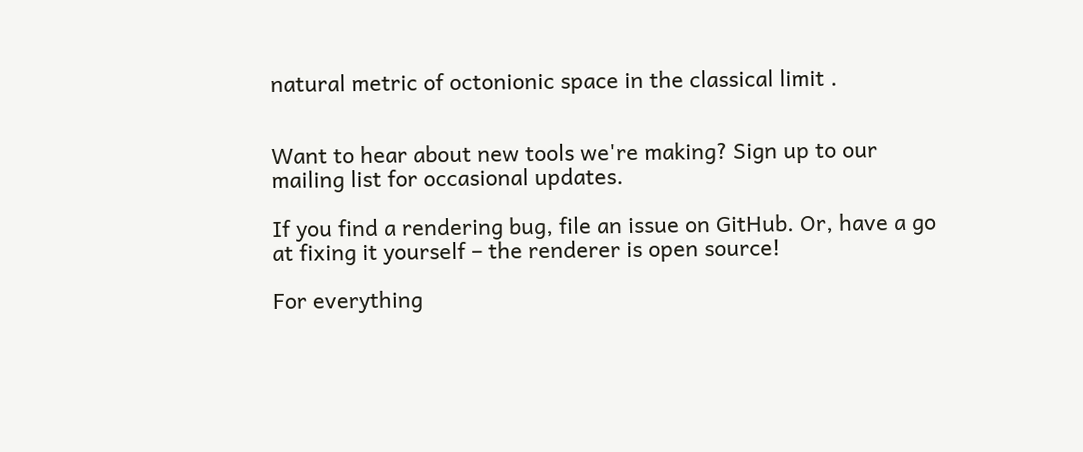natural metric of octonionic space in the classical limit .


Want to hear about new tools we're making? Sign up to our mailing list for occasional updates.

If you find a rendering bug, file an issue on GitHub. Or, have a go at fixing it yourself – the renderer is open source!

For everything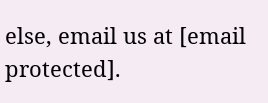else, email us at [email protected].